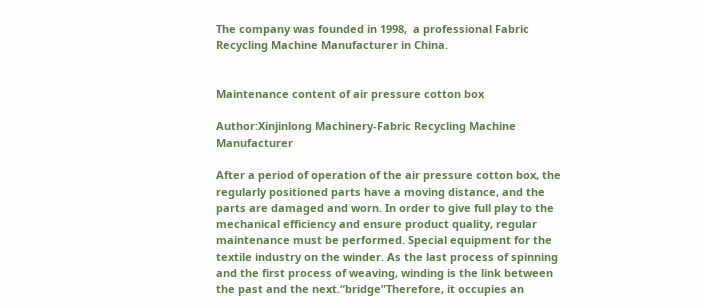The company was founded in 1998,  a professional Fabric Recycling Machine Manufacturer in China.


Maintenance content of air pressure cotton box

Author:Xinjinlong Machinery-Fabric Recycling Machine Manufacturer

After a period of operation of the air pressure cotton box, the regularly positioned parts have a moving distance, and the parts are damaged and worn. In order to give full play to the mechanical efficiency and ensure product quality, regular maintenance must be performed. Special equipment for the textile industry on the winder. As the last process of spinning and the first process of weaving, winding is the link between the past and the next.“bridge”Therefore, it occupies an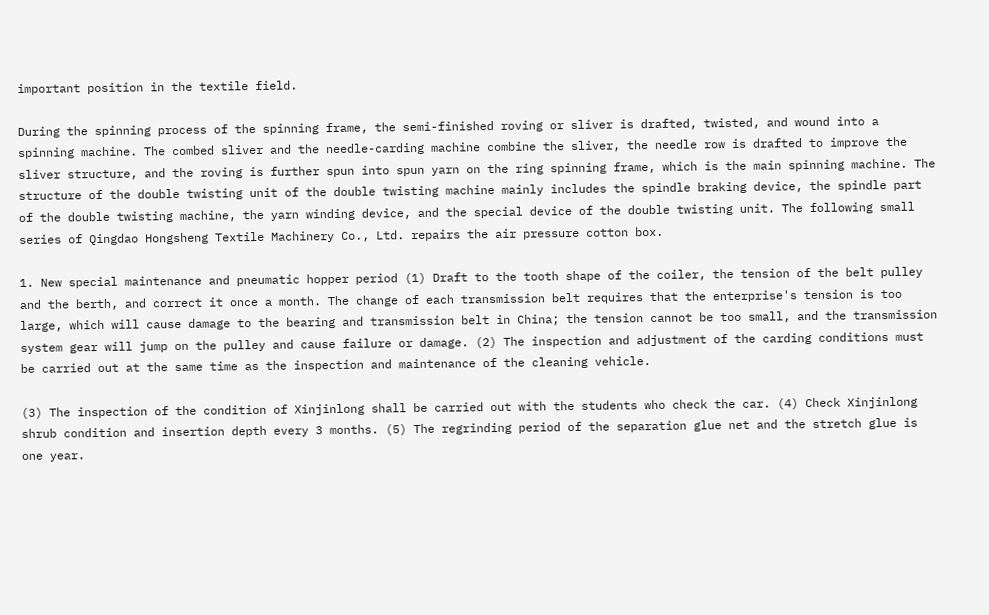important position in the textile field.

During the spinning process of the spinning frame, the semi-finished roving or sliver is drafted, twisted, and wound into a spinning machine. The combed sliver and the needle-carding machine combine the sliver, the needle row is drafted to improve the sliver structure, and the roving is further spun into spun yarn on the ring spinning frame, which is the main spinning machine. The structure of the double twisting unit of the double twisting machine mainly includes the spindle braking device, the spindle part of the double twisting machine, the yarn winding device, and the special device of the double twisting unit. The following small series of Qingdao Hongsheng Textile Machinery Co., Ltd. repairs the air pressure cotton box.

1. New special maintenance and pneumatic hopper period (1) Draft to the tooth shape of the coiler, the tension of the belt pulley and the berth, and correct it once a month. The change of each transmission belt requires that the enterprise's tension is too large, which will cause damage to the bearing and transmission belt in China; the tension cannot be too small, and the transmission system gear will jump on the pulley and cause failure or damage. (2) The inspection and adjustment of the carding conditions must be carried out at the same time as the inspection and maintenance of the cleaning vehicle.

(3) The inspection of the condition of Xinjinlong shall be carried out with the students who check the car. (4) Check Xinjinlong shrub condition and insertion depth every 3 months. (5) The regrinding period of the separation glue net and the stretch glue is one year.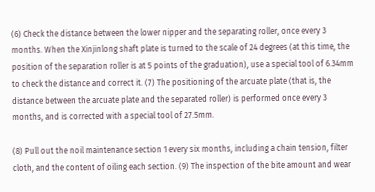(6) Check the distance between the lower nipper and the separating roller, once every 3 months. When the Xinjinlong shaft plate is turned to the scale of 24 degrees (at this time, the position of the separation roller is at 5 points of the graduation), use a special tool of 6.34mm to check the distance and correct it. (7) The positioning of the arcuate plate (that is, the distance between the arcuate plate and the separated roller) is performed once every 3 months, and is corrected with a special tool of 27.5mm.

(8) Pull out the noil maintenance section 1 every six months, including a chain tension, filter cloth, and the content of oiling each section. (9) The inspection of the bite amount and wear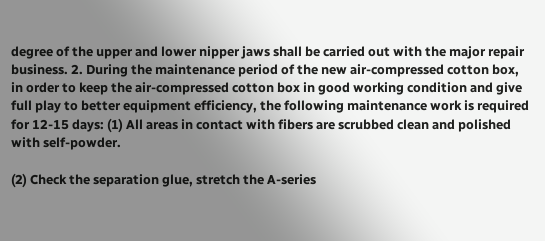degree of the upper and lower nipper jaws shall be carried out with the major repair business. 2. During the maintenance period of the new air-compressed cotton box, in order to keep the air-compressed cotton box in good working condition and give full play to better equipment efficiency, the following maintenance work is required for 12-15 days: (1) All areas in contact with fibers are scrubbed clean and polished with self-powder.

(2) Check the separation glue, stretch the A-series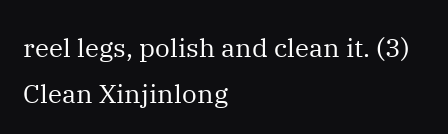reel legs, polish and clean it. (3) Clean Xinjinlong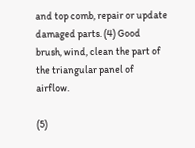and top comb, repair or update damaged parts. (4) Good brush, wind, clean the part of the triangular panel of airflow.

(5)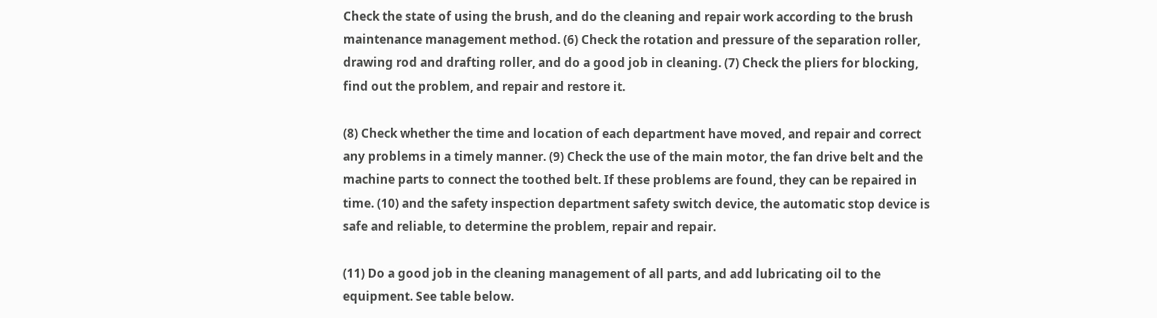Check the state of using the brush, and do the cleaning and repair work according to the brush maintenance management method. (6) Check the rotation and pressure of the separation roller, drawing rod and drafting roller, and do a good job in cleaning. (7) Check the pliers for blocking, find out the problem, and repair and restore it.

(8) Check whether the time and location of each department have moved, and repair and correct any problems in a timely manner. (9) Check the use of the main motor, the fan drive belt and the machine parts to connect the toothed belt. If these problems are found, they can be repaired in time. (10) and the safety inspection department safety switch device, the automatic stop device is safe and reliable, to determine the problem, repair and repair.

(11) Do a good job in the cleaning management of all parts, and add lubricating oil to the equipment. See table below.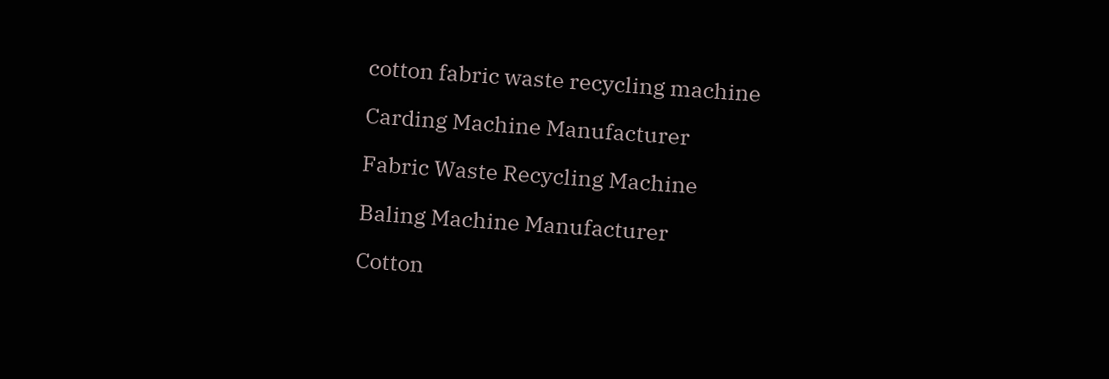cotton fabric waste recycling machine

Carding Machine Manufacturer

Fabric Waste Recycling Machine

Baling Machine Manufacturer

Cotton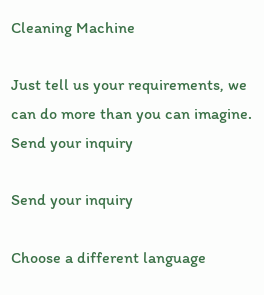Cleaning Machine

Just tell us your requirements, we can do more than you can imagine.
Send your inquiry

Send your inquiry

Choose a different language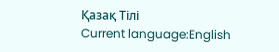Қазақ Тілі
Current language:English